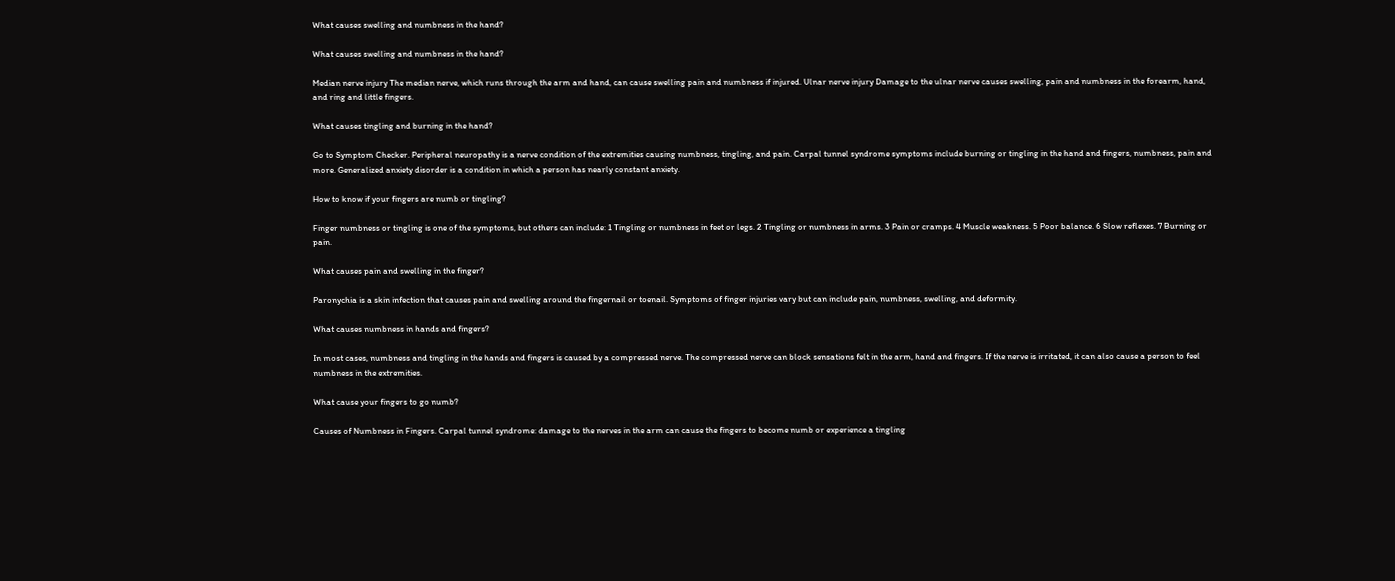What causes swelling and numbness in the hand?

What causes swelling and numbness in the hand?

Median nerve injury The median nerve, which runs through the arm and hand, can cause swelling pain and numbness if injured. Ulnar nerve injury Damage to the ulnar nerve causes swelling, pain and numbness in the forearm, hand, and ring and little fingers.

What causes tingling and burning in the hand?

Go to Symptom Checker. Peripheral neuropathy is a nerve condition of the extremities causing numbness, tingling, and pain. Carpal tunnel syndrome symptoms include burning or tingling in the hand and fingers, numbness, pain and more. Generalized anxiety disorder is a condition in which a person has nearly constant anxiety.

How to know if your fingers are numb or tingling?

Finger numbness or tingling is one of the symptoms, but others can include: 1 Tingling or numbness in feet or legs. 2 Tingling or numbness in arms. 3 Pain or cramps. 4 Muscle weakness. 5 Poor balance. 6 Slow reflexes. 7 Burning or pain.

What causes pain and swelling in the finger?

Paronychia is a skin infection that causes pain and swelling around the fingernail or toenail. Symptoms of finger injuries vary but can include pain, numbness, swelling, and deformity.

What causes numbness in hands and fingers?

In most cases, numbness and tingling in the hands and fingers is caused by a compressed nerve. The compressed nerve can block sensations felt in the arm, hand and fingers. If the nerve is irritated, it can also cause a person to feel numbness in the extremities.

What cause your fingers to go numb?

Causes of Numbness in Fingers. Carpal tunnel syndrome: damage to the nerves in the arm can cause the fingers to become numb or experience a tingling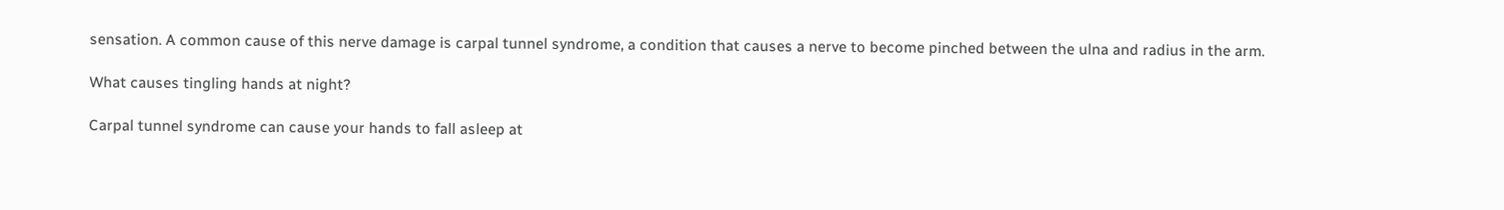sensation. A common cause of this nerve damage is carpal tunnel syndrome, a condition that causes a nerve to become pinched between the ulna and radius in the arm.

What causes tingling hands at night?

Carpal tunnel syndrome can cause your hands to fall asleep at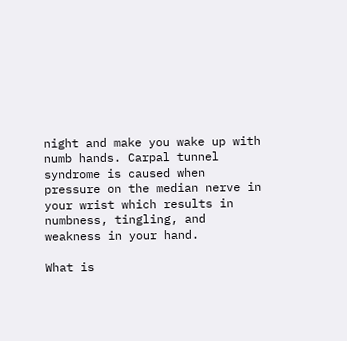night and make you wake up with numb hands. Carpal tunnel syndrome is caused when pressure on the median nerve in your wrist which results in numbness, tingling, and weakness in your hand.

What is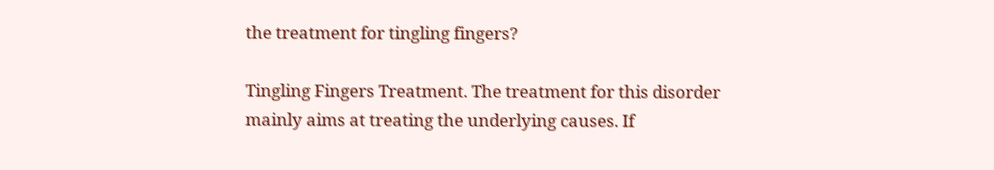the treatment for tingling fingers?

Tingling Fingers Treatment. The treatment for this disorder mainly aims at treating the underlying causes. If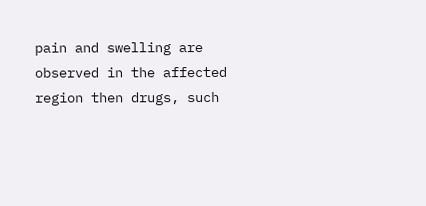pain and swelling are observed in the affected region then drugs, such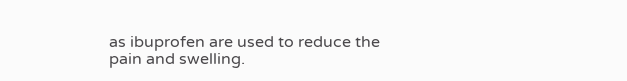as ibuprofen are used to reduce the pain and swelling.